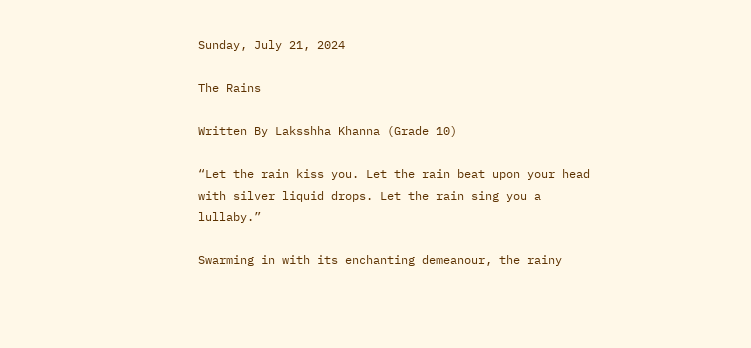Sunday, July 21, 2024

The Rains

Written By Laksshha Khanna (Grade 10)

“Let the rain kiss you. Let the rain beat upon your head with silver liquid drops. Let the rain sing you a lullaby.”

Swarming in with its enchanting demeanour, the rainy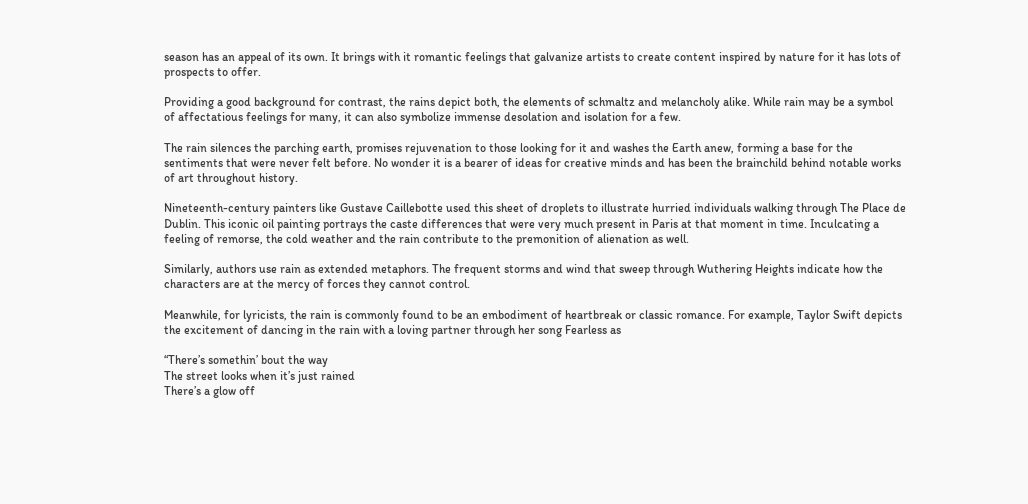season has an appeal of its own. It brings with it romantic feelings that galvanize artists to create content inspired by nature for it has lots of prospects to offer.

Providing a good background for contrast, the rains depict both, the elements of schmaltz and melancholy alike. While rain may be a symbol of affectatious feelings for many, it can also symbolize immense desolation and isolation for a few.

The rain silences the parching earth, promises rejuvenation to those looking for it and washes the Earth anew, forming a base for the sentiments that were never felt before. No wonder it is a bearer of ideas for creative minds and has been the brainchild behind notable works of art throughout history.

Nineteenth-century painters like Gustave Caillebotte used this sheet of droplets to illustrate hurried individuals walking through The Place de Dublin. This iconic oil painting portrays the caste differences that were very much present in Paris at that moment in time. Inculcating a feeling of remorse, the cold weather and the rain contribute to the premonition of alienation as well.

Similarly, authors use rain as extended metaphors. The frequent storms and wind that sweep through Wuthering Heights indicate how the characters are at the mercy of forces they cannot control.

Meanwhile, for lyricists, the rain is commonly found to be an embodiment of heartbreak or classic romance. For example, Taylor Swift depicts the excitement of dancing in the rain with a loving partner through her song Fearless as

“There’s somethin’ bout the way
The street looks when it’s just rained
There’s a glow off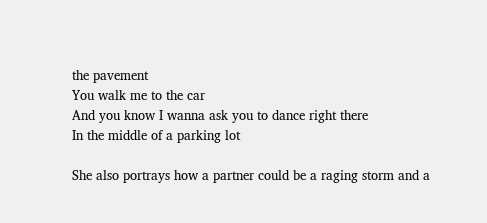the pavement
You walk me to the car
And you know I wanna ask you to dance right there
In the middle of a parking lot

She also portrays how a partner could be a raging storm and a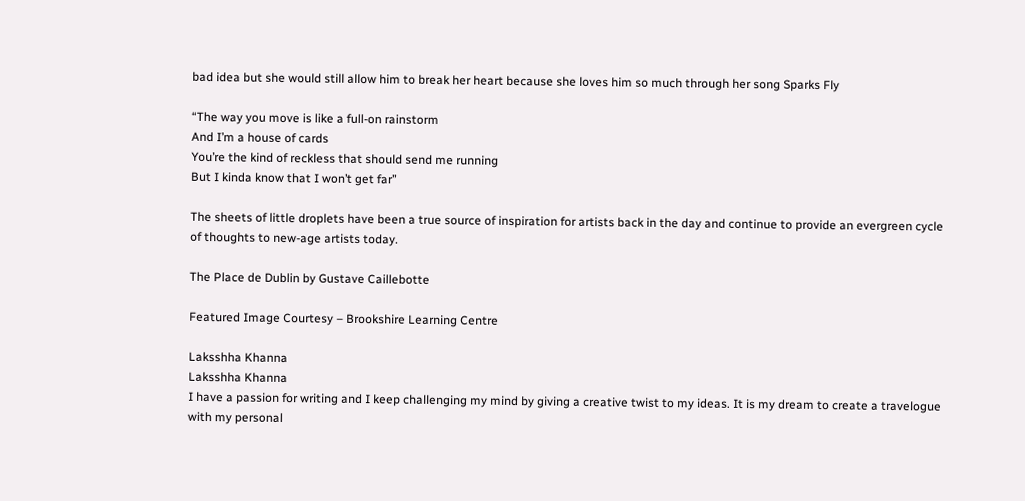bad idea but she would still allow him to break her heart because she loves him so much through her song Sparks Fly

“The way you move is like a full-on rainstorm
And I’m a house of cards
You’re the kind of reckless that should send me running
But I kinda know that I won’t get far”

The sheets of little droplets have been a true source of inspiration for artists back in the day and continue to provide an evergreen cycle of thoughts to new-age artists today.

The Place de Dublin by Gustave Caillebotte

Featured Image Courtesy – Brookshire Learning Centre

Laksshha Khanna
Laksshha Khanna
I have a passion for writing and I keep challenging my mind by giving a creative twist to my ideas. It is my dream to create a travelogue with my personal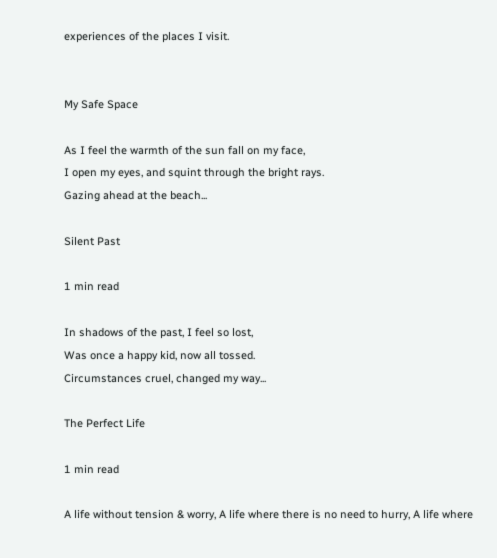experiences of the places I visit.


My Safe Space

As I feel the warmth of the sun fall on my face,
I open my eyes, and squint through the bright rays.
Gazing ahead at the beach...

Silent Past

1 min read

In shadows of the past, I feel so lost,
Was once a happy kid, now all tossed.
Circumstances cruel, changed my way...

The Perfect Life

1 min read

A life without tension & worry, A life where there is no need to hurry, A life where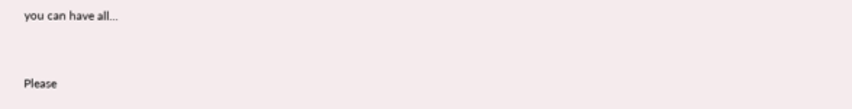you can have all...


Please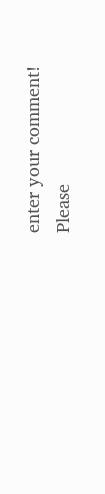enter your comment!
Please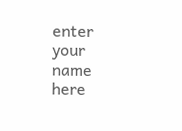enter your name here